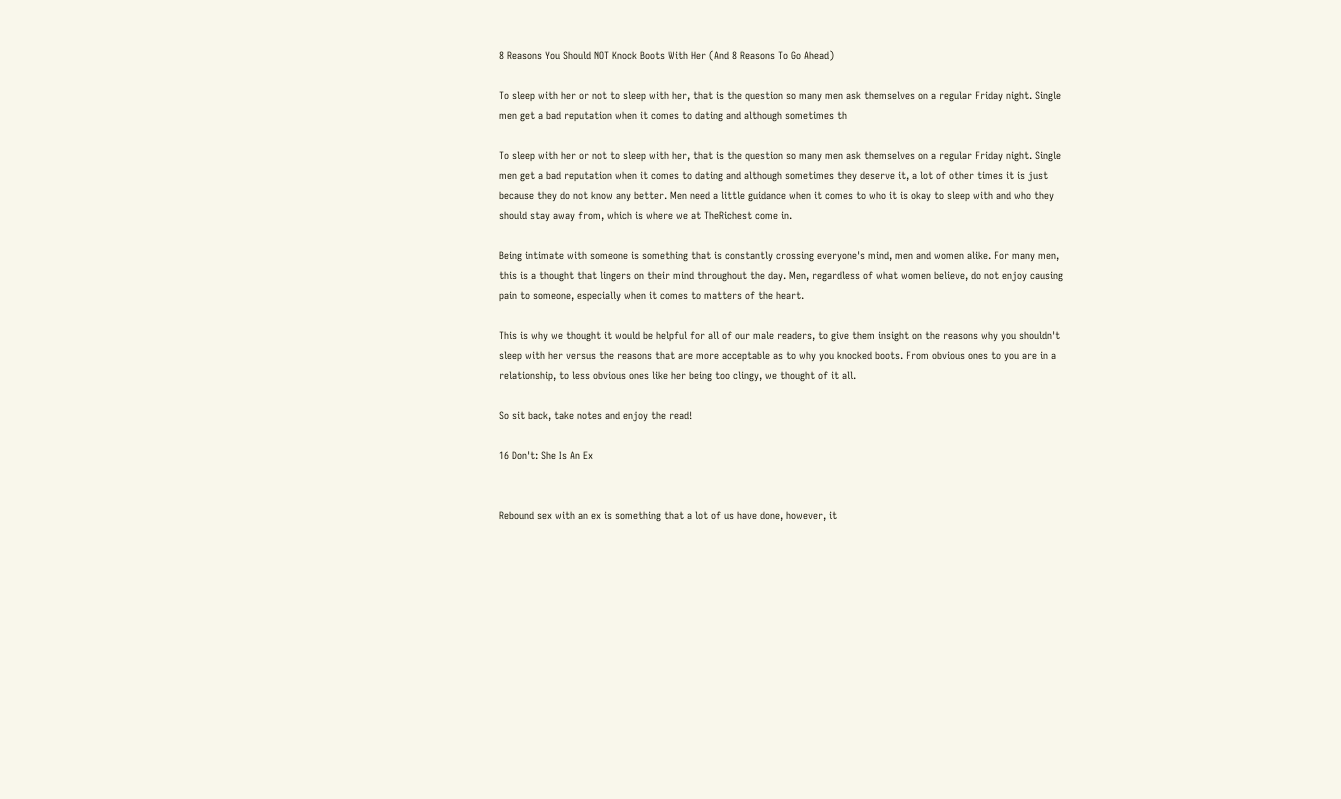8 Reasons You Should NOT Knock Boots With Her (And 8 Reasons To Go Ahead)

To sleep with her or not to sleep with her, that is the question so many men ask themselves on a regular Friday night. Single men get a bad reputation when it comes to dating and although sometimes th

To sleep with her or not to sleep with her, that is the question so many men ask themselves on a regular Friday night. Single men get a bad reputation when it comes to dating and although sometimes they deserve it, a lot of other times it is just because they do not know any better. Men need a little guidance when it comes to who it is okay to sleep with and who they should stay away from, which is where we at TheRichest come in.

Being intimate with someone is something that is constantly crossing everyone's mind, men and women alike. For many men, this is a thought that lingers on their mind throughout the day. Men, regardless of what women believe, do not enjoy causing pain to someone, especially when it comes to matters of the heart.

This is why we thought it would be helpful for all of our male readers, to give them insight on the reasons why you shouldn't sleep with her versus the reasons that are more acceptable as to why you knocked boots. From obvious ones to you are in a relationship, to less obvious ones like her being too clingy, we thought of it all.

So sit back, take notes and enjoy the read!

16 Don't: She Is An Ex


Rebound sex with an ex is something that a lot of us have done, however, it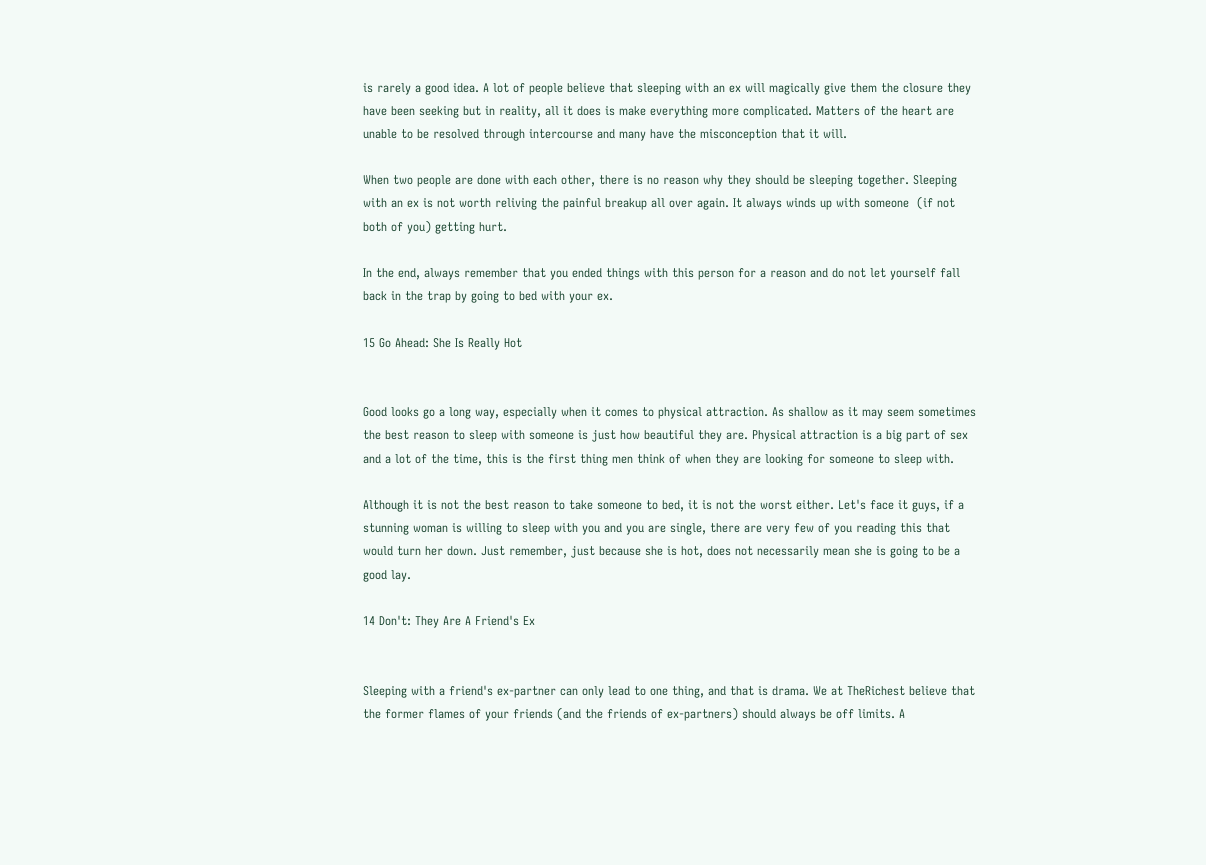is rarely a good idea. A lot of people believe that sleeping with an ex will magically give them the closure they have been seeking but in reality, all it does is make everything more complicated. Matters of the heart are unable to be resolved through intercourse and many have the misconception that it will.

When two people are done with each other, there is no reason why they should be sleeping together. Sleeping with an ex is not worth reliving the painful breakup all over again. It always winds up with someone  (if not both of you) getting hurt.

In the end, always remember that you ended things with this person for a reason and do not let yourself fall back in the trap by going to bed with your ex.

15 Go Ahead: She Is Really Hot


Good looks go a long way, especially when it comes to physical attraction. As shallow as it may seem sometimes the best reason to sleep with someone is just how beautiful they are. Physical attraction is a big part of sex and a lot of the time, this is the first thing men think of when they are looking for someone to sleep with.

Although it is not the best reason to take someone to bed, it is not the worst either. Let's face it guys, if a stunning woman is willing to sleep with you and you are single, there are very few of you reading this that would turn her down. Just remember, just because she is hot, does not necessarily mean she is going to be a good lay.

14 Don't: They Are A Friend's Ex


Sleeping with a friend's ex-partner can only lead to one thing, and that is drama. We at TheRichest believe that the former flames of your friends (and the friends of ex-partners) should always be off limits. A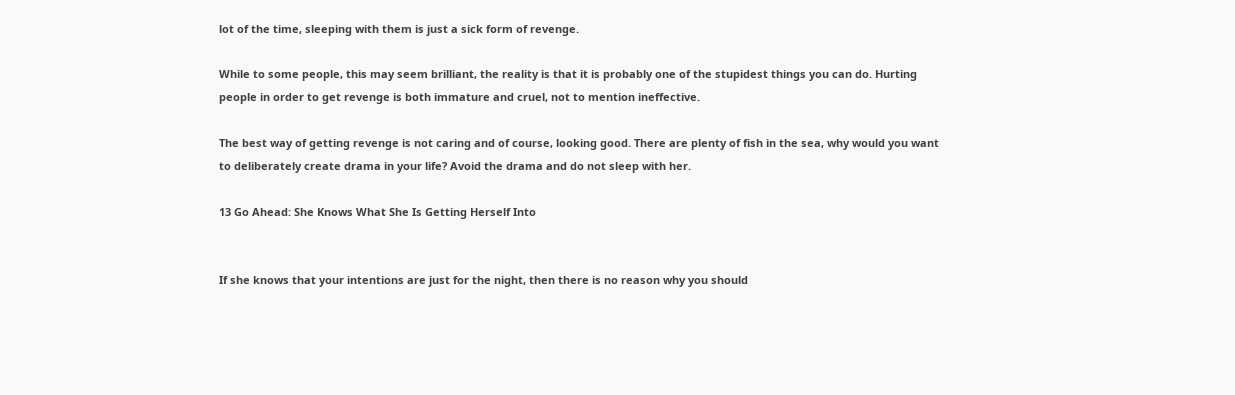lot of the time, sleeping with them is just a sick form of revenge.

While to some people, this may seem brilliant, the reality is that it is probably one of the stupidest things you can do. Hurting people in order to get revenge is both immature and cruel, not to mention ineffective.

The best way of getting revenge is not caring and of course, looking good. There are plenty of fish in the sea, why would you want to deliberately create drama in your life? Avoid the drama and do not sleep with her.

13 Go Ahead: She Knows What She Is Getting Herself Into


If she knows that your intentions are just for the night, then there is no reason why you should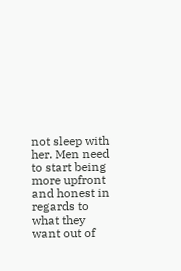not sleep with her. Men need to start being more upfront and honest in regards to what they want out of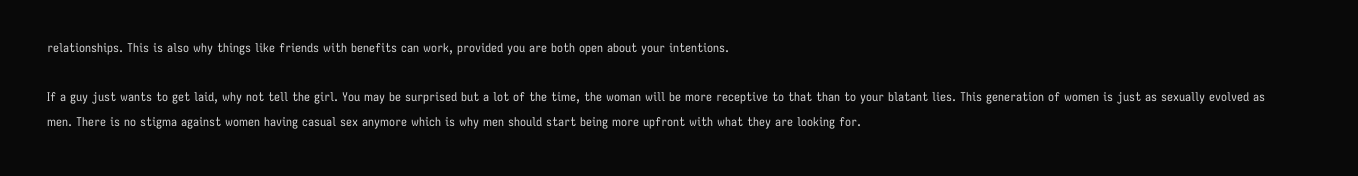relationships. This is also why things like friends with benefits can work, provided you are both open about your intentions.

If a guy just wants to get laid, why not tell the girl. You may be surprised but a lot of the time, the woman will be more receptive to that than to your blatant lies. This generation of women is just as sexually evolved as men. There is no stigma against women having casual sex anymore which is why men should start being more upfront with what they are looking for.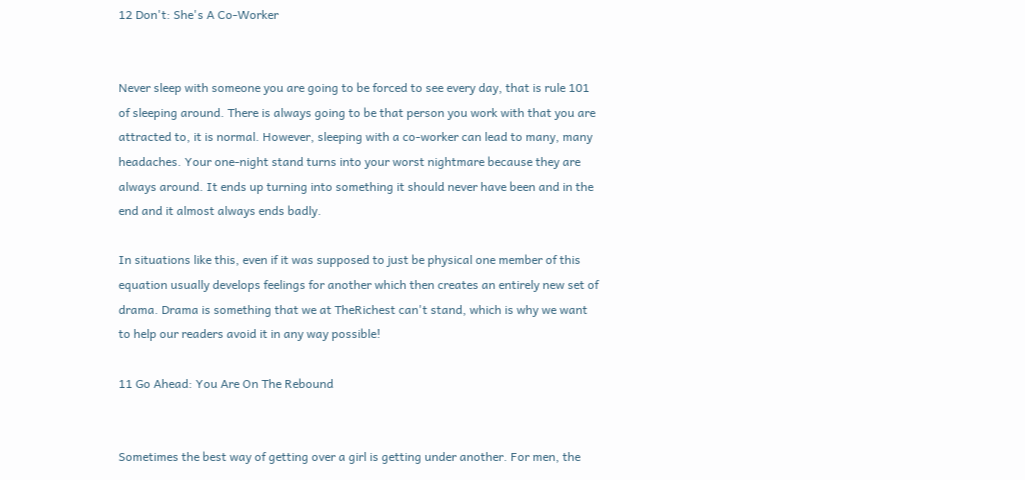12 Don't: She's A Co-Worker


Never sleep with someone you are going to be forced to see every day, that is rule 101 of sleeping around. There is always going to be that person you work with that you are attracted to, it is normal. However, sleeping with a co-worker can lead to many, many headaches. Your one-night stand turns into your worst nightmare because they are always around. It ends up turning into something it should never have been and in the end and it almost always ends badly.

In situations like this, even if it was supposed to just be physical one member of this equation usually develops feelings for another which then creates an entirely new set of drama. Drama is something that we at TheRichest can't stand, which is why we want to help our readers avoid it in any way possible!

11 Go Ahead: You Are On The Rebound


Sometimes the best way of getting over a girl is getting under another. For men, the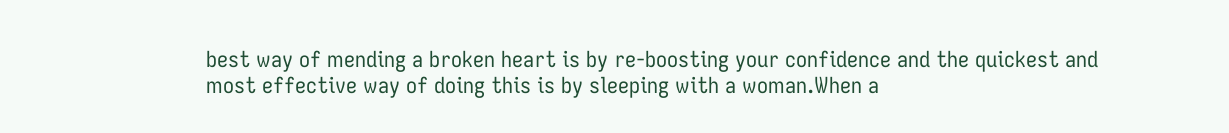best way of mending a broken heart is by re-boosting your confidence and the quickest and most effective way of doing this is by sleeping with a woman.When a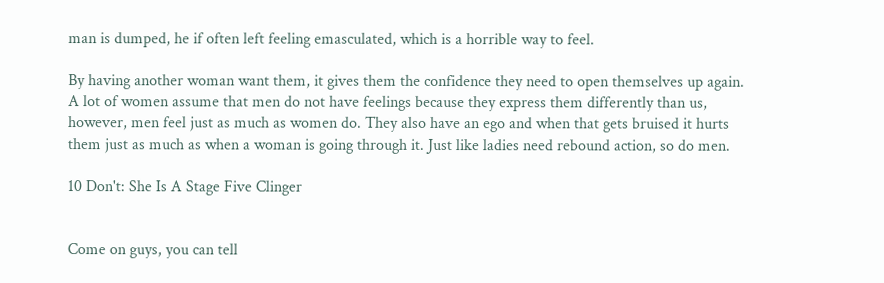man is dumped, he if often left feeling emasculated, which is a horrible way to feel.

By having another woman want them, it gives them the confidence they need to open themselves up again. A lot of women assume that men do not have feelings because they express them differently than us, however, men feel just as much as women do. They also have an ego and when that gets bruised it hurts them just as much as when a woman is going through it. Just like ladies need rebound action, so do men.

10 Don't: She Is A Stage Five Clinger


Come on guys, you can tell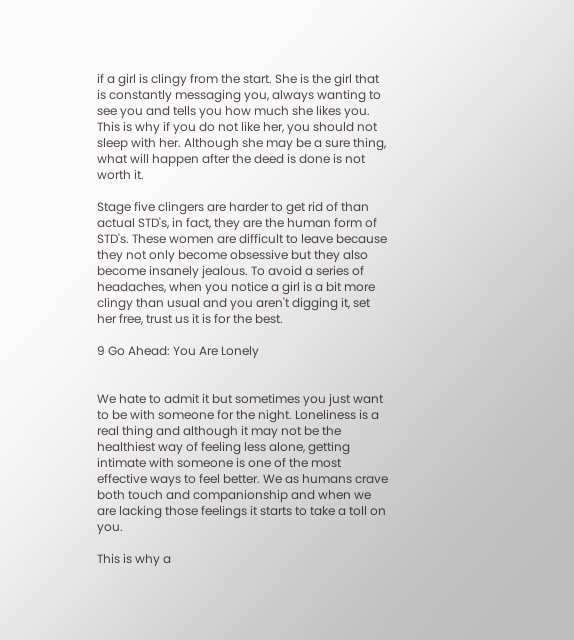if a girl is clingy from the start. She is the girl that is constantly messaging you, always wanting to see you and tells you how much she likes you. This is why if you do not like her, you should not sleep with her. Although she may be a sure thing, what will happen after the deed is done is not worth it.

Stage five clingers are harder to get rid of than actual STD's, in fact, they are the human form of STD's. These women are difficult to leave because they not only become obsessive but they also become insanely jealous. To avoid a series of headaches, when you notice a girl is a bit more clingy than usual and you aren't digging it, set her free, trust us it is for the best.

9 Go Ahead: You Are Lonely


We hate to admit it but sometimes you just want to be with someone for the night. Loneliness is a real thing and although it may not be the healthiest way of feeling less alone, getting intimate with someone is one of the most effective ways to feel better. We as humans crave both touch and companionship and when we are lacking those feelings it starts to take a toll on you.

This is why a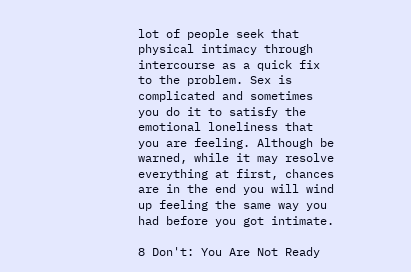lot of people seek that physical intimacy through intercourse as a quick fix to the problem. Sex is complicated and sometimes you do it to satisfy the emotional loneliness that you are feeling. Although be warned, while it may resolve everything at first, chances are in the end you will wind up feeling the same way you had before you got intimate.

8 Don't: You Are Not Ready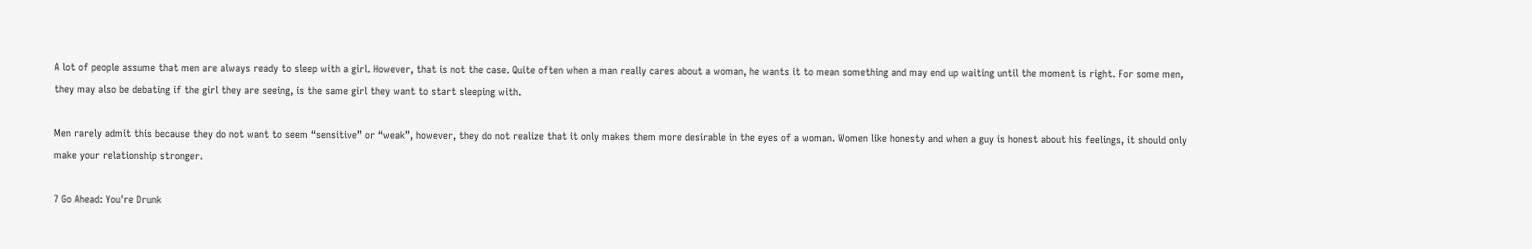A lot of people assume that men are always ready to sleep with a girl. However, that is not the case. Quite often when a man really cares about a woman, he wants it to mean something and may end up waiting until the moment is right. For some men, they may also be debating if the girl they are seeing, is the same girl they want to start sleeping with.

Men rarely admit this because they do not want to seem “sensitive” or “weak”, however, they do not realize that it only makes them more desirable in the eyes of a woman. Women like honesty and when a guy is honest about his feelings, it should only make your relationship stronger.

7 Go Ahead: You're Drunk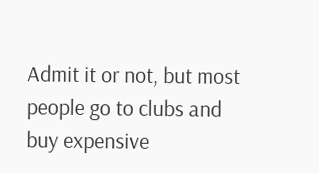Admit it or not, but most people go to clubs and buy expensive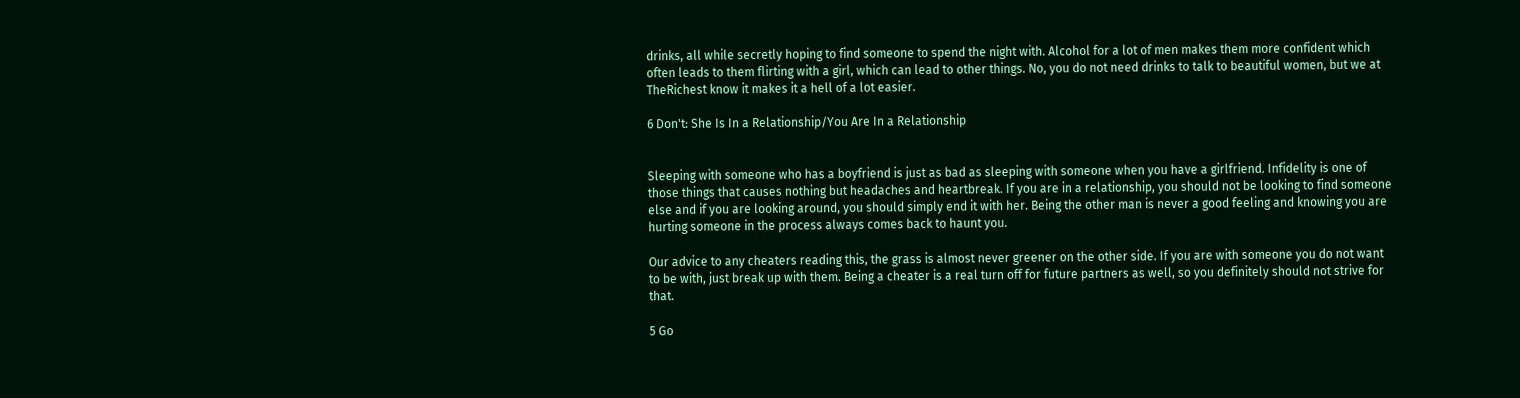drinks, all while secretly hoping to find someone to spend the night with. Alcohol for a lot of men makes them more confident which often leads to them flirting with a girl, which can lead to other things. No, you do not need drinks to talk to beautiful women, but we at TheRichest know it makes it a hell of a lot easier.

6 Don't: She Is In a Relationship/You Are In a Relationship


Sleeping with someone who has a boyfriend is just as bad as sleeping with someone when you have a girlfriend. Infidelity is one of those things that causes nothing but headaches and heartbreak. If you are in a relationship, you should not be looking to find someone else and if you are looking around, you should simply end it with her. Being the other man is never a good feeling and knowing you are hurting someone in the process always comes back to haunt you.

Our advice to any cheaters reading this, the grass is almost never greener on the other side. If you are with someone you do not want to be with, just break up with them. Being a cheater is a real turn off for future partners as well, so you definitely should not strive for that.

5 Go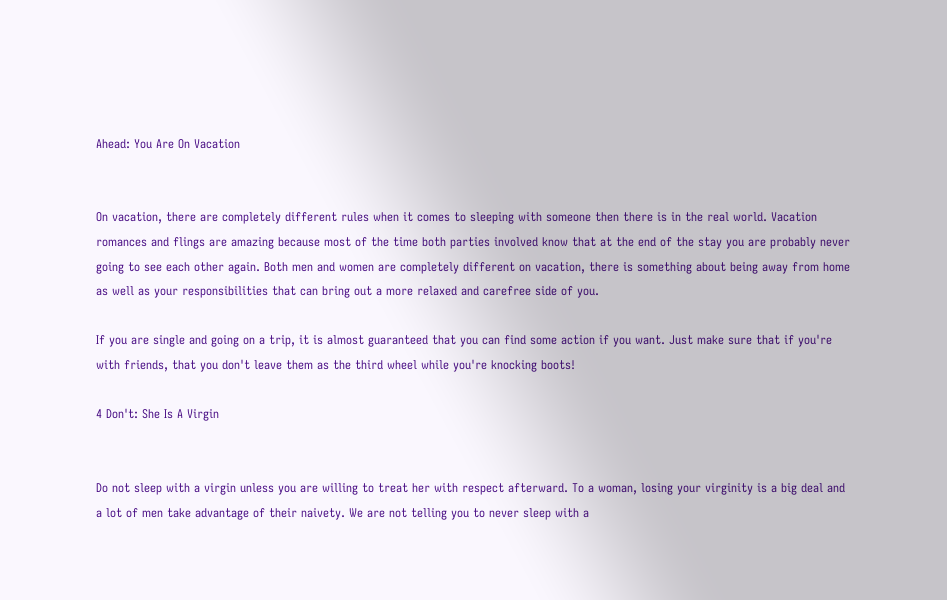Ahead: You Are On Vacation


On vacation, there are completely different rules when it comes to sleeping with someone then there is in the real world. Vacation romances and flings are amazing because most of the time both parties involved know that at the end of the stay you are probably never going to see each other again. Both men and women are completely different on vacation, there is something about being away from home as well as your responsibilities that can bring out a more relaxed and carefree side of you.

If you are single and going on a trip, it is almost guaranteed that you can find some action if you want. Just make sure that if you're with friends, that you don't leave them as the third wheel while you're knocking boots!

4 Don't: She Is A Virgin


Do not sleep with a virgin unless you are willing to treat her with respect afterward. To a woman, losing your virginity is a big deal and a lot of men take advantage of their naivety. We are not telling you to never sleep with a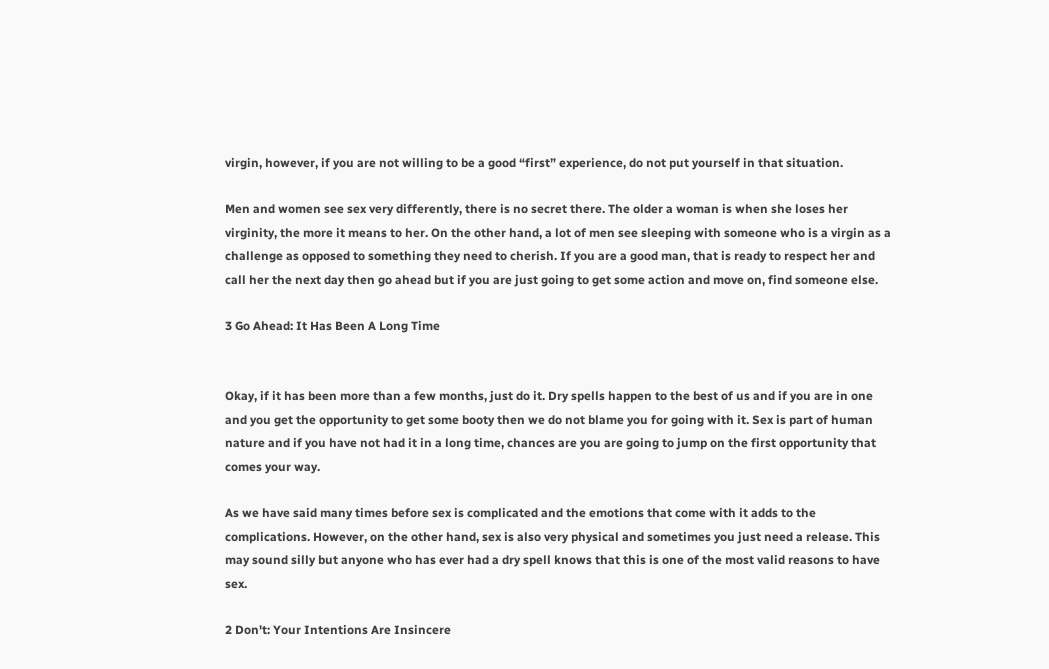virgin, however, if you are not willing to be a good “first” experience, do not put yourself in that situation.

Men and women see sex very differently, there is no secret there. The older a woman is when she loses her virginity, the more it means to her. On the other hand, a lot of men see sleeping with someone who is a virgin as a challenge as opposed to something they need to cherish. If you are a good man, that is ready to respect her and call her the next day then go ahead but if you are just going to get some action and move on, find someone else.

3 Go Ahead: It Has Been A Long Time


Okay, if it has been more than a few months, just do it. Dry spells happen to the best of us and if you are in one and you get the opportunity to get some booty then we do not blame you for going with it. Sex is part of human nature and if you have not had it in a long time, chances are you are going to jump on the first opportunity that comes your way.

As we have said many times before sex is complicated and the emotions that come with it adds to the complications. However, on the other hand, sex is also very physical and sometimes you just need a release. This may sound silly but anyone who has ever had a dry spell knows that this is one of the most valid reasons to have sex.

2 Don't: Your Intentions Are Insincere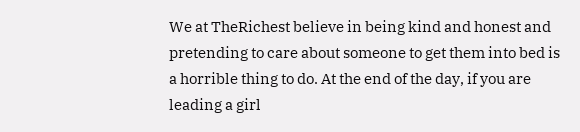We at TheRichest believe in being kind and honest and pretending to care about someone to get them into bed is a horrible thing to do. At the end of the day, if you are leading a girl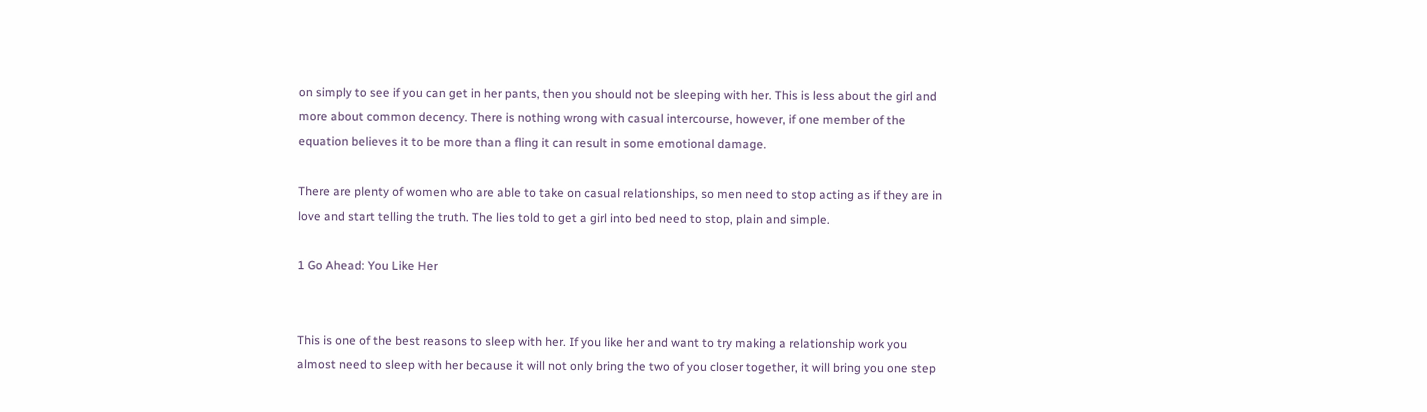on simply to see if you can get in her pants, then you should not be sleeping with her. This is less about the girl and more about common decency. There is nothing wrong with casual intercourse, however, if one member of the equation believes it to be more than a fling it can result in some emotional damage.

There are plenty of women who are able to take on casual relationships, so men need to stop acting as if they are in love and start telling the truth. The lies told to get a girl into bed need to stop, plain and simple.

1 Go Ahead: You Like Her


This is one of the best reasons to sleep with her. If you like her and want to try making a relationship work you almost need to sleep with her because it will not only bring the two of you closer together, it will bring you one step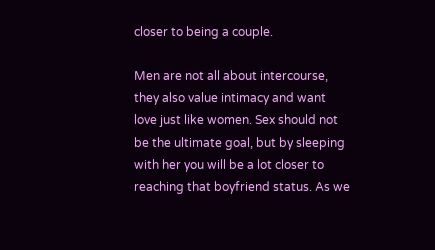closer to being a couple.

Men are not all about intercourse, they also value intimacy and want love just like women. Sex should not be the ultimate goal, but by sleeping with her you will be a lot closer to reaching that boyfriend status. As we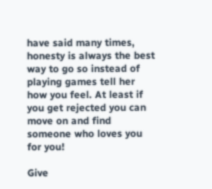have said many times, honesty is always the best way to go so instead of playing games tell her how you feel. At least if you get rejected you can move on and find someone who loves you for you!

Give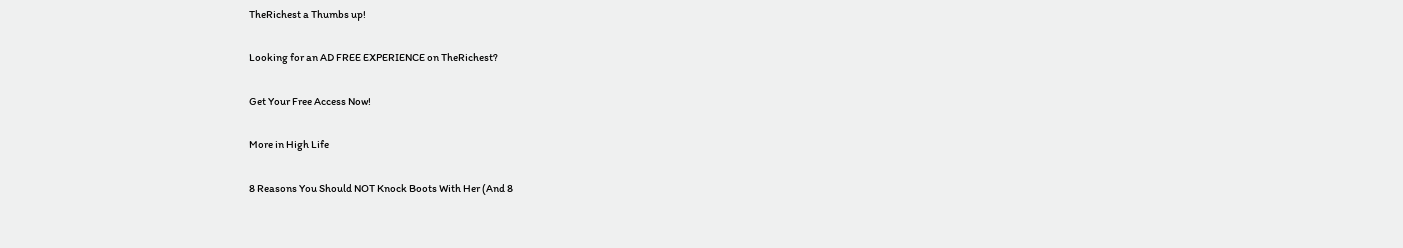TheRichest a Thumbs up!

Looking for an AD FREE EXPERIENCE on TheRichest?

Get Your Free Access Now!

More in High Life

8 Reasons You Should NOT Knock Boots With Her (And 8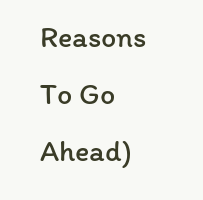Reasons To Go Ahead)